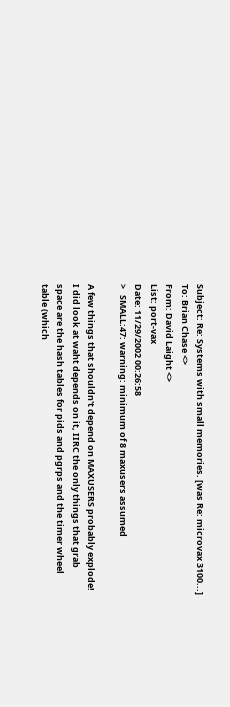Subject: Re: Systems with small memories. [was Re: microvax 3100...]
To: Brian Chase <>
From: David Laight <>
List: port-vax
Date: 11/29/2002 00:26:58
>   SMALL:47: warning: minimum of 8 maxusers assumed

A few things that shouldn't depend on MAXUSERS probably explode!
I did look at waht depends on it, IIRC the only things that grab
space are the hash tables for pids and pgrps and the timer wheel
table (which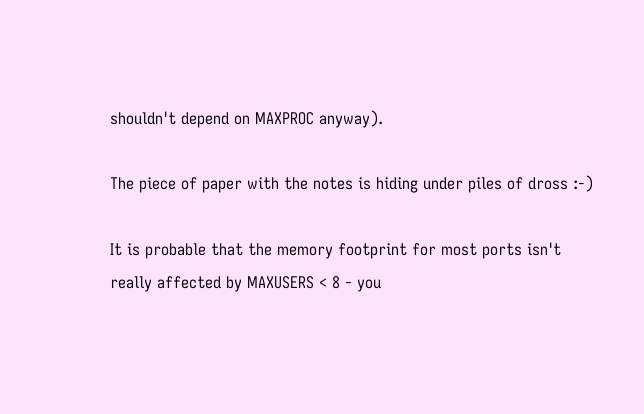shouldn't depend on MAXPROC anyway).

The piece of paper with the notes is hiding under piles of dross :-)

It is probable that the memory footprint for most ports isn't
really affected by MAXUSERS < 8 - you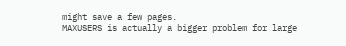might save a few pages.
MAXUSERS is actually a bigger problem for large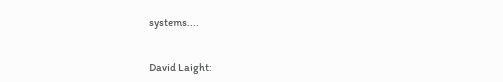systems....


David Laight: